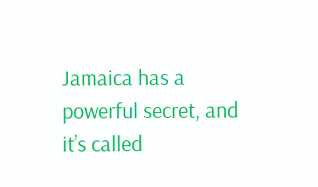Jamaica has a powerful secret, and it’s called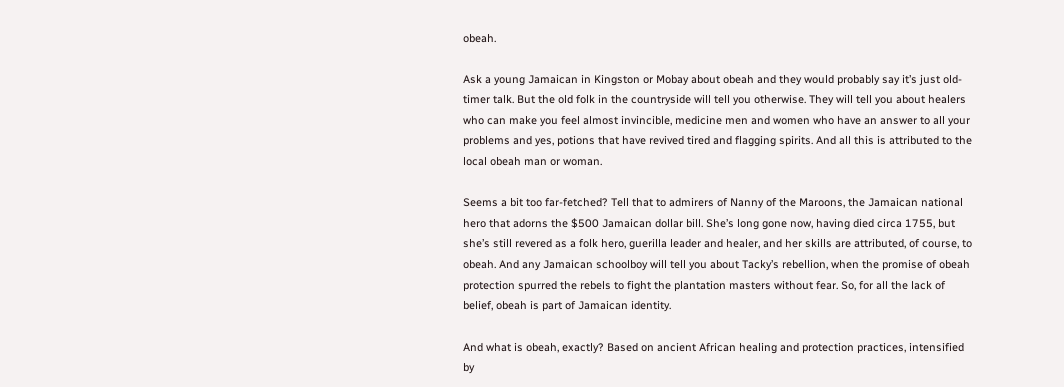obeah.

Ask a young Jamaican in Kingston or Mobay about obeah and they would probably say it’s just old-timer talk. But the old folk in the countryside will tell you otherwise. They will tell you about healers who can make you feel almost invincible, medicine men and women who have an answer to all your problems and yes, potions that have revived tired and flagging spirits. And all this is attributed to the local obeah man or woman.

Seems a bit too far-fetched? Tell that to admirers of Nanny of the Maroons, the Jamaican national hero that adorns the $500 Jamaican dollar bill. She’s long gone now, having died circa 1755, but she’s still revered as a folk hero, guerilla leader and healer, and her skills are attributed, of course, to obeah. And any Jamaican schoolboy will tell you about Tacky’s rebellion, when the promise of obeah protection spurred the rebels to fight the plantation masters without fear. So, for all the lack of belief, obeah is part of Jamaican identity.

And what is obeah, exactly? Based on ancient African healing and protection practices, intensified by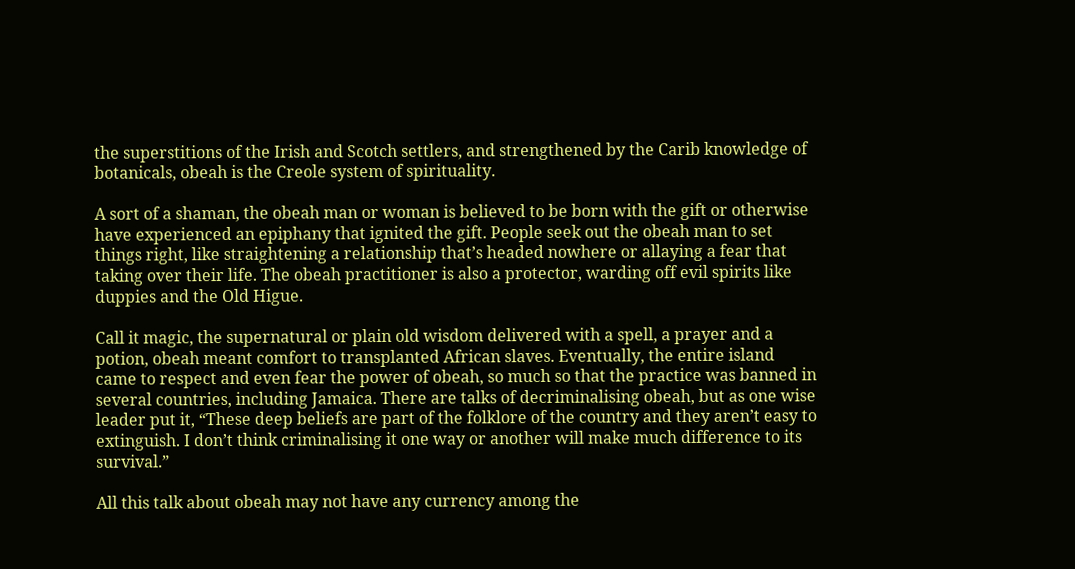the superstitions of the Irish and Scotch settlers, and strengthened by the Carib knowledge of botanicals, obeah is the Creole system of spirituality.

A sort of a shaman, the obeah man or woman is believed to be born with the gift or otherwise have experienced an epiphany that ignited the gift. People seek out the obeah man to set things right, like straightening a relationship that’s headed nowhere or allaying a fear that taking over their life. The obeah practitioner is also a protector, warding off evil spirits like duppies and the Old Higue.

Call it magic, the supernatural or plain old wisdom delivered with a spell, a prayer and a potion, obeah meant comfort to transplanted African slaves. Eventually, the entire island came to respect and even fear the power of obeah, so much so that the practice was banned in several countries, including Jamaica. There are talks of decriminalising obeah, but as one wise leader put it, “These deep beliefs are part of the folklore of the country and they aren’t easy to extinguish. I don’t think criminalising it one way or another will make much difference to its survival.”

All this talk about obeah may not have any currency among the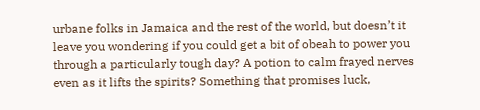urbane folks in Jamaica and the rest of the world, but doesn’t it leave you wondering if you could get a bit of obeah to power you through a particularly tough day? A potion to calm frayed nerves even as it lifts the spirits? Something that promises luck,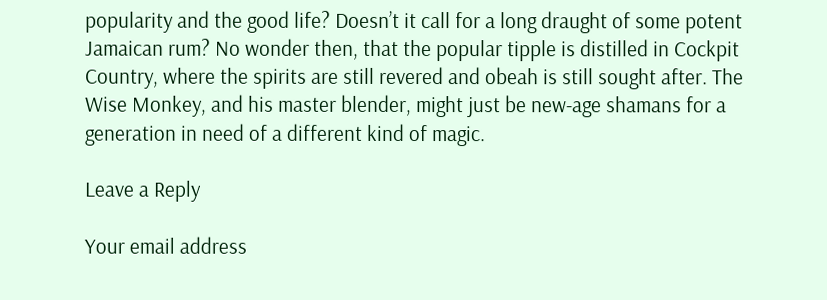popularity and the good life? Doesn’t it call for a long draught of some potent Jamaican rum? No wonder then, that the popular tipple is distilled in Cockpit Country, where the spirits are still revered and obeah is still sought after. The Wise Monkey, and his master blender, might just be new-age shamans for a generation in need of a different kind of magic.

Leave a Reply

Your email address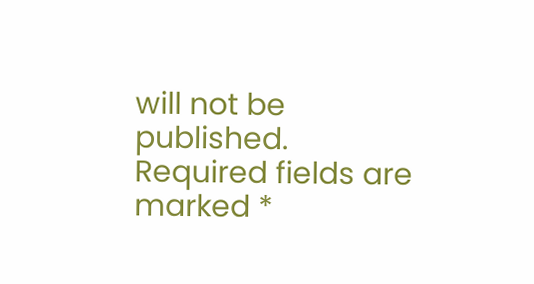will not be published. Required fields are marked *